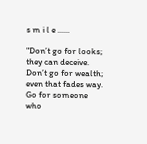s m i l e ......

"Don’t go for looks; they can deceive. Don’t go for wealth; even that fades way. Go for someone who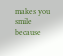makes you smile because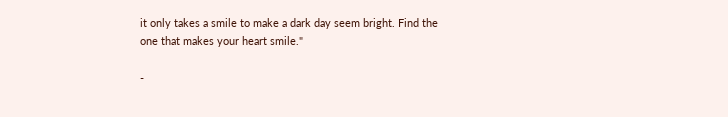it only takes a smile to make a dark day seem bright. Find the one that makes your heart smile."

-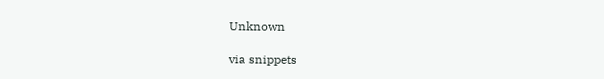Unknown

via snippets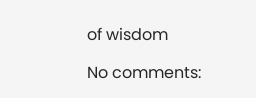of wisdom

No comments: